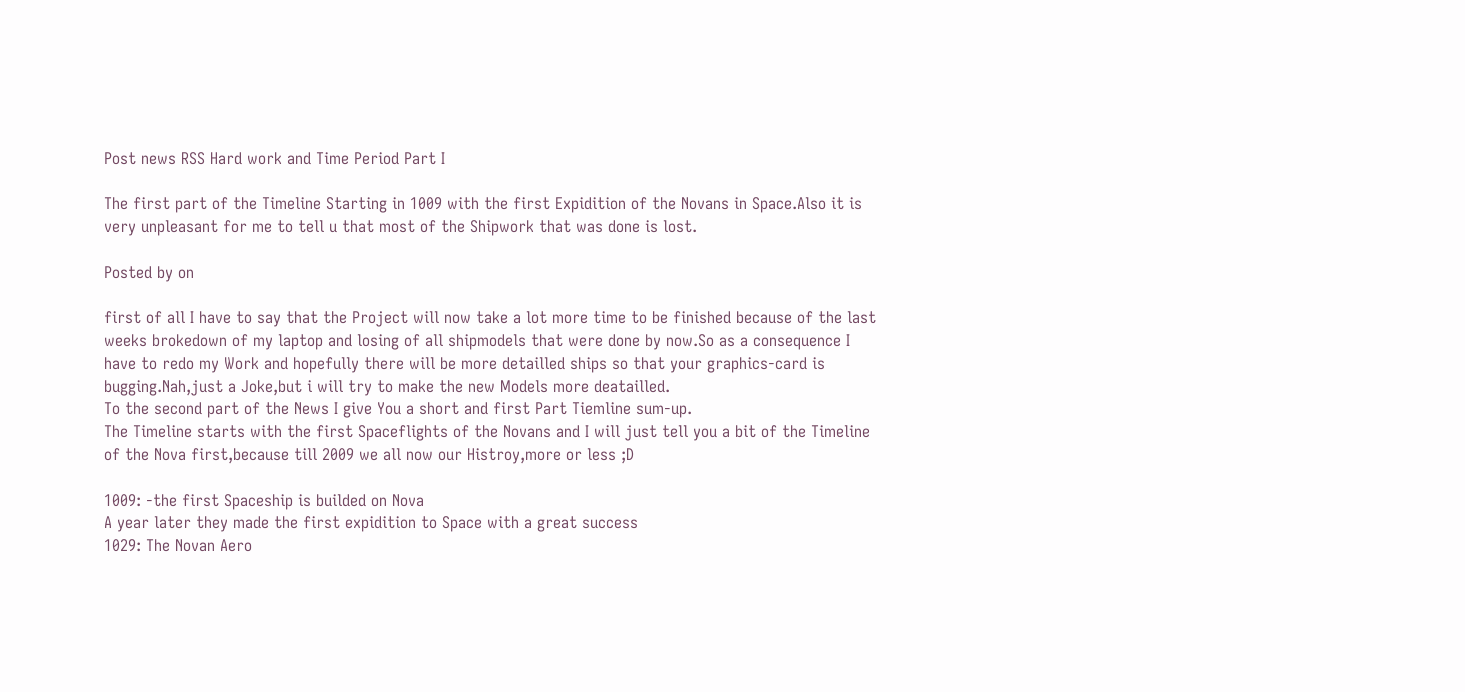Post news RSS Hard work and Time Period Part I

The first part of the Timeline Starting in 1009 with the first Expidition of the Novans in Space.Also it is very unpleasant for me to tell u that most of the Shipwork that was done is lost.

Posted by on

first of all I have to say that the Project will now take a lot more time to be finished because of the last weeks brokedown of my laptop and losing of all shipmodels that were done by now.So as a consequence I have to redo my Work and hopefully there will be more detailled ships so that your graphics-card is bugging.Nah,just a Joke,but i will try to make the new Models more deatailled.
To the second part of the News I give You a short and first Part Tiemline sum-up.
The Timeline starts with the first Spaceflights of the Novans and I will just tell you a bit of the Timeline of the Nova first,because till 2009 we all now our Histroy,more or less ;D

1009: -the first Spaceship is builded on Nova
A year later they made the first expidition to Space with a great success
1029: The Novan Aero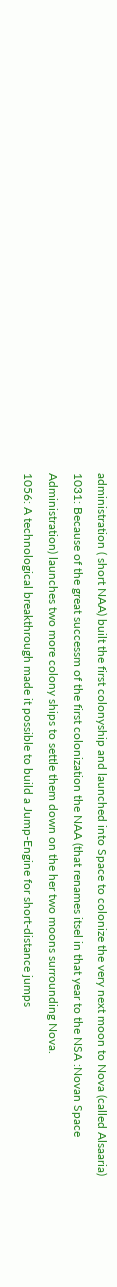administration ( short NAA) built the first colonyship and launched into Space to colonize the very next moon to Nova (called Alsaaria)
1031: Because of the great successm of the first colonization the NAA (that renames itsel in that year to the NSA :Novan Space Administration) launches two more colony ships to settle them down on the her two moons surrounding Nova.
1056: A technological breakthrough made it possible to build a Jump-Engine for short-distance jumps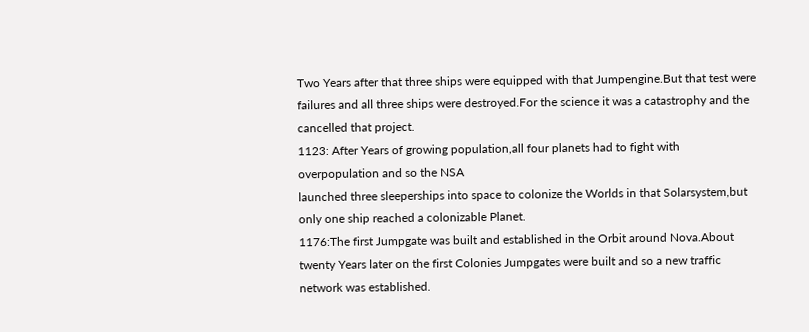Two Years after that three ships were equipped with that Jumpengine.But that test were failures and all three ships were destroyed.For the science it was a catastrophy and the cancelled that project.
1123: After Years of growing population,all four planets had to fight with overpopulation and so the NSA
launched three sleeperships into space to colonize the Worlds in that Solarsystem,but only one ship reached a colonizable Planet.
1176:The first Jumpgate was built and established in the Orbit around Nova.About twenty Years later on the first Colonies Jumpgates were built and so a new traffic network was established.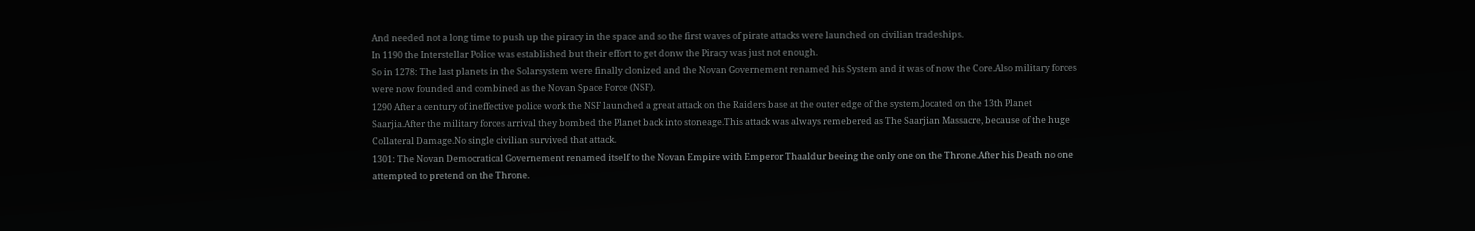And needed not a long time to push up the piracy in the space and so the first waves of pirate attacks were launched on civilian tradeships.
In 1190 the Interstellar Police was established but their effort to get donw the Piracy was just not enough.
So in 1278: The last planets in the Solarsystem were finally clonized and the Novan Governement renamed his System and it was of now the Core.Also military forces were now founded and combined as the Novan Space Force (NSF).
1290 After a century of ineffective police work the NSF launched a great attack on the Raiders base at the outer edge of the system,located on the 13th Planet Saarjia.After the military forces arrival they bombed the Planet back into stoneage.This attack was always remebered as The Saarjian Massacre, because of the huge Collateral Damage.No single civilian survived that attack.
1301: The Novan Democratical Governement renamed itself to the Novan Empire with Emperor Thaaldur beeing the only one on the Throne.After his Death no one attempted to pretend on the Throne.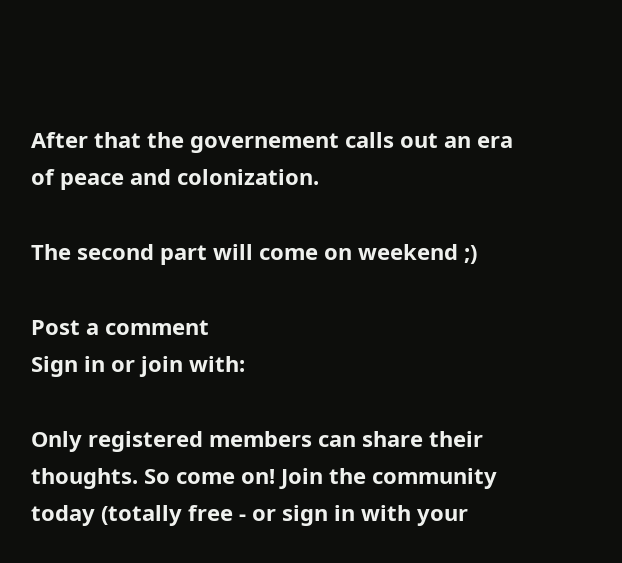After that the governement calls out an era of peace and colonization.

The second part will come on weekend ;)

Post a comment
Sign in or join with:

Only registered members can share their thoughts. So come on! Join the community today (totally free - or sign in with your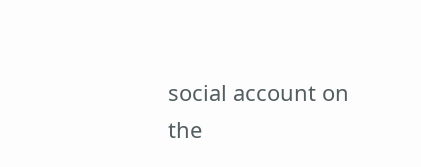social account on the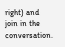right) and join in the conversation.